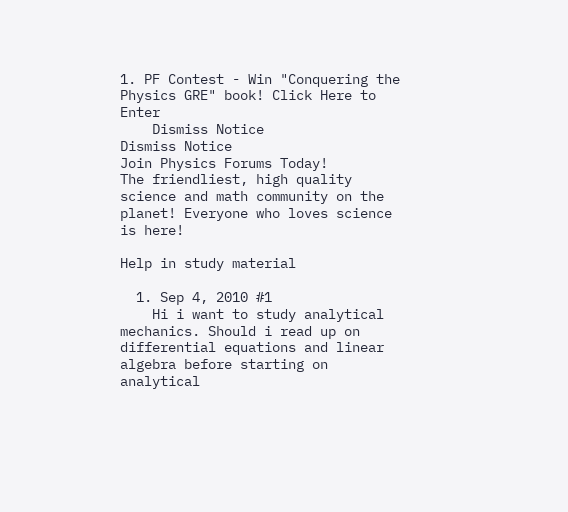1. PF Contest - Win "Conquering the Physics GRE" book! Click Here to Enter
    Dismiss Notice
Dismiss Notice
Join Physics Forums Today!
The friendliest, high quality science and math community on the planet! Everyone who loves science is here!

Help in study material

  1. Sep 4, 2010 #1
    Hi i want to study analytical mechanics. Should i read up on differential equations and linear algebra before starting on analytical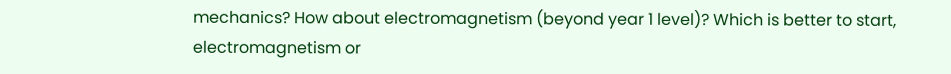mechanics? How about electromagnetism (beyond year 1 level)? Which is better to start, electromagnetism or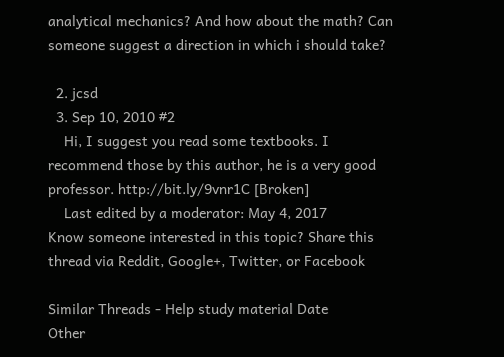analytical mechanics? And how about the math? Can someone suggest a direction in which i should take?

  2. jcsd
  3. Sep 10, 2010 #2
    Hi, I suggest you read some textbooks. I recommend those by this author, he is a very good professor. http://bit.ly/9vnr1C [Broken]
    Last edited by a moderator: May 4, 2017
Know someone interested in this topic? Share this thread via Reddit, Google+, Twitter, or Facebook

Similar Threads - Help study material Date
Other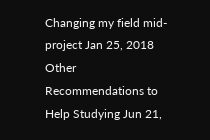Changing my field mid-project Jan 25, 2018
Other Recommendations to Help Studying Jun 21,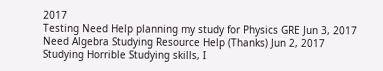2017
Testing Need Help planning my study for Physics GRE Jun 3, 2017
Need Algebra Studying Resource Help (Thanks) Jun 2, 2017
Studying Horrible Studying skills, I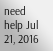need help Jul 21, 2016